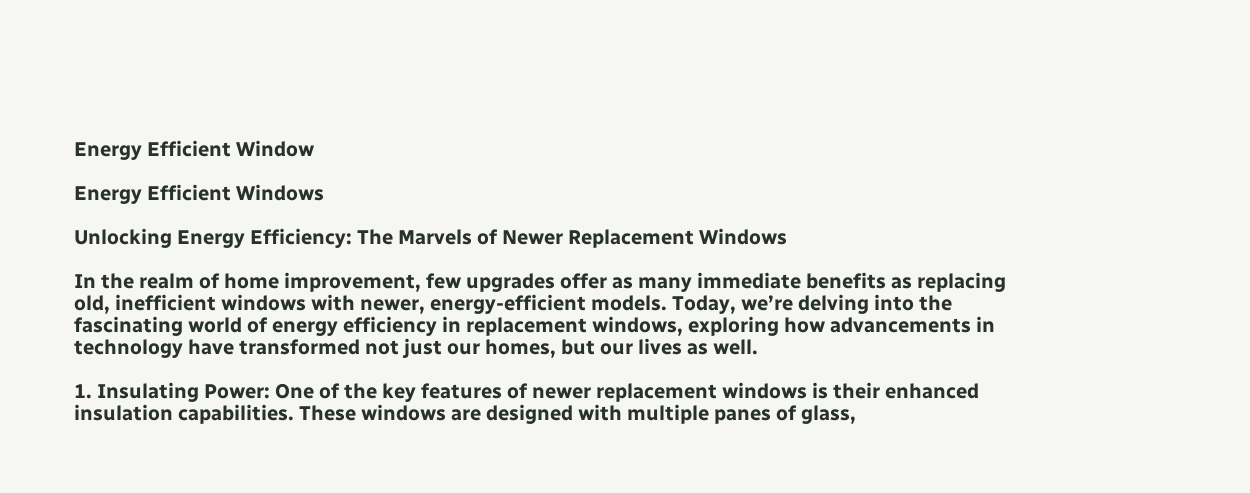Energy Efficient Window

Energy Efficient Windows

Unlocking Energy Efficiency: The Marvels of Newer Replacement Windows

In the realm of home improvement, few upgrades offer as many immediate benefits as replacing old, inefficient windows with newer, energy-efficient models. Today, we’re delving into the fascinating world of energy efficiency in replacement windows, exploring how advancements in technology have transformed not just our homes, but our lives as well.

1. Insulating Power: One of the key features of newer replacement windows is their enhanced insulation capabilities. These windows are designed with multiple panes of glass,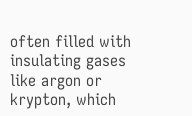often filled with insulating gases like argon or krypton, which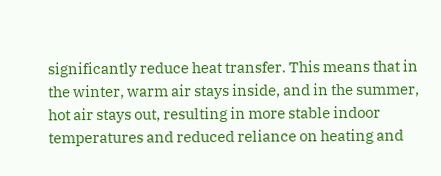significantly reduce heat transfer. This means that in the winter, warm air stays inside, and in the summer, hot air stays out, resulting in more stable indoor temperatures and reduced reliance on heating and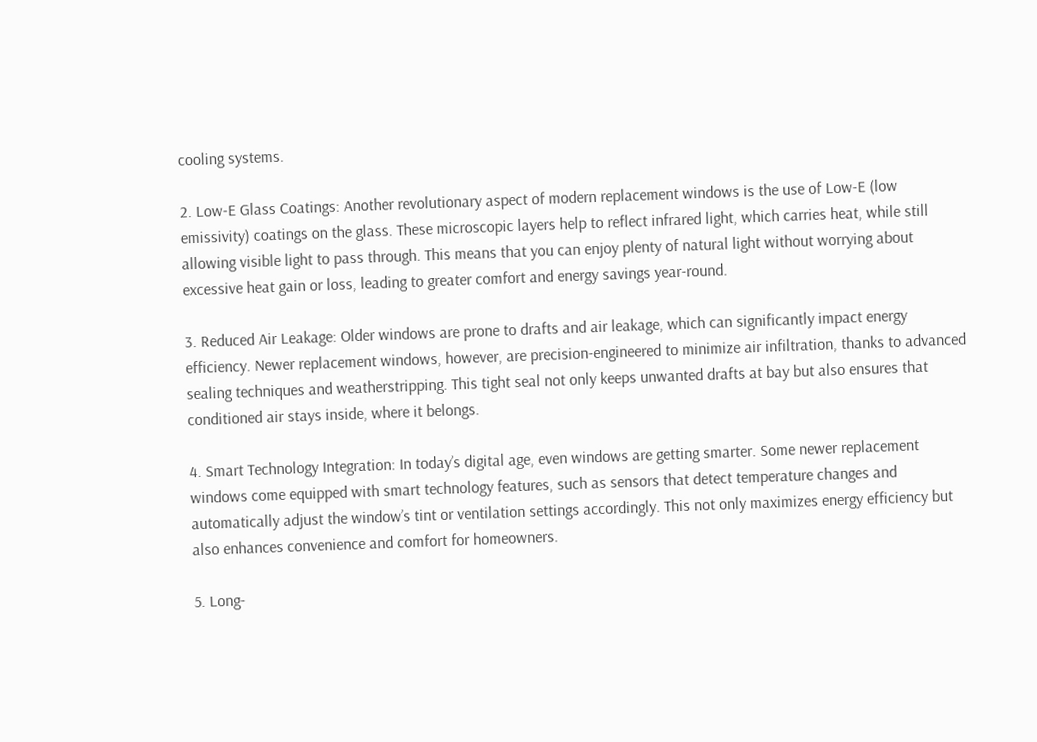cooling systems.

2. Low-E Glass Coatings: Another revolutionary aspect of modern replacement windows is the use of Low-E (low emissivity) coatings on the glass. These microscopic layers help to reflect infrared light, which carries heat, while still allowing visible light to pass through. This means that you can enjoy plenty of natural light without worrying about excessive heat gain or loss, leading to greater comfort and energy savings year-round.

3. Reduced Air Leakage: Older windows are prone to drafts and air leakage, which can significantly impact energy efficiency. Newer replacement windows, however, are precision-engineered to minimize air infiltration, thanks to advanced sealing techniques and weatherstripping. This tight seal not only keeps unwanted drafts at bay but also ensures that conditioned air stays inside, where it belongs.

4. Smart Technology Integration: In today’s digital age, even windows are getting smarter. Some newer replacement windows come equipped with smart technology features, such as sensors that detect temperature changes and automatically adjust the window’s tint or ventilation settings accordingly. This not only maximizes energy efficiency but also enhances convenience and comfort for homeowners.

5. Long-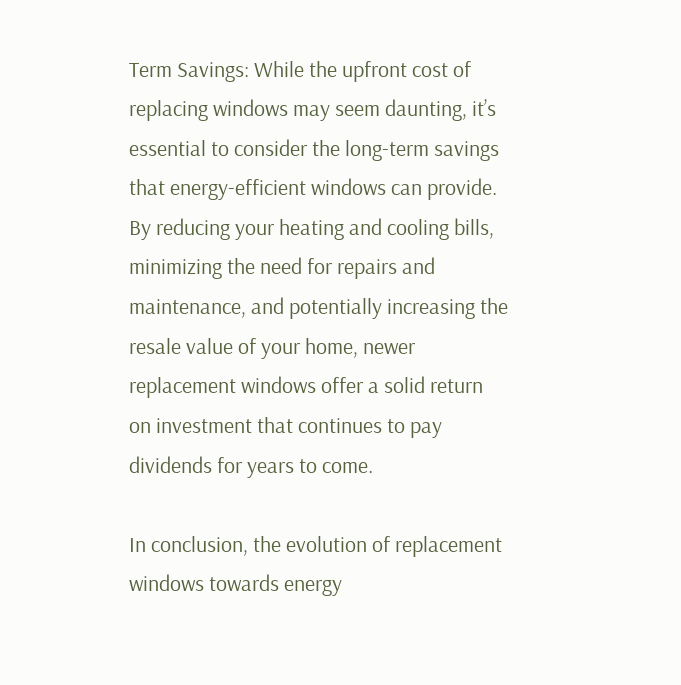Term Savings: While the upfront cost of replacing windows may seem daunting, it’s essential to consider the long-term savings that energy-efficient windows can provide. By reducing your heating and cooling bills, minimizing the need for repairs and maintenance, and potentially increasing the resale value of your home, newer replacement windows offer a solid return on investment that continues to pay dividends for years to come.

In conclusion, the evolution of replacement windows towards energy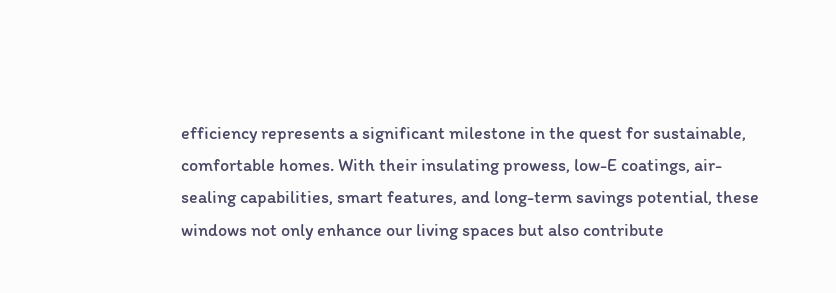efficiency represents a significant milestone in the quest for sustainable, comfortable homes. With their insulating prowess, low-E coatings, air-sealing capabilities, smart features, and long-term savings potential, these windows not only enhance our living spaces but also contribute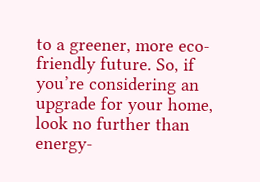to a greener, more eco-friendly future. So, if you’re considering an upgrade for your home, look no further than energy-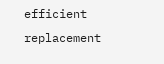efficient replacement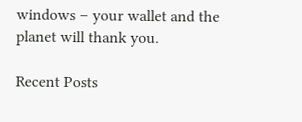windows – your wallet and the planet will thank you.

Recent Posts